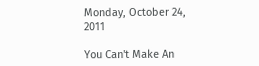Monday, October 24, 2011

You Can't Make An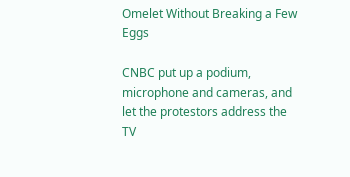Omelet Without Breaking a Few Eggs

CNBC put up a podium, microphone and cameras, and let the protestors address the TV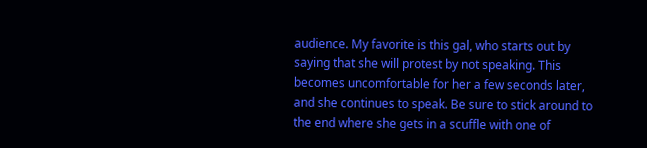audience. My favorite is this gal, who starts out by saying that she will protest by not speaking. This becomes uncomfortable for her a few seconds later, and she continues to speak. Be sure to stick around to the end where she gets in a scuffle with one of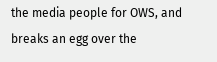the media people for OWS, and breaks an egg over the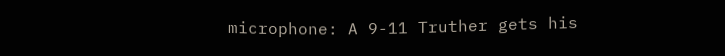microphone: A 9-11 Truther gets his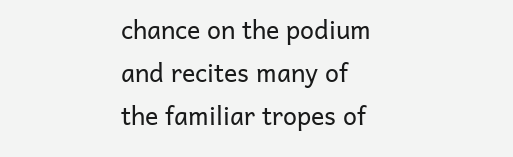chance on the podium and recites many of the familiar tropes of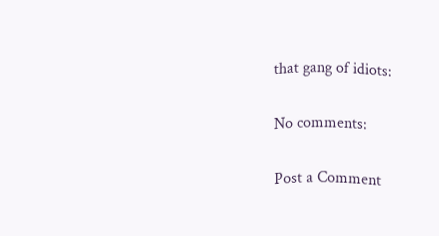that gang of idiots:

No comments:

Post a Comment